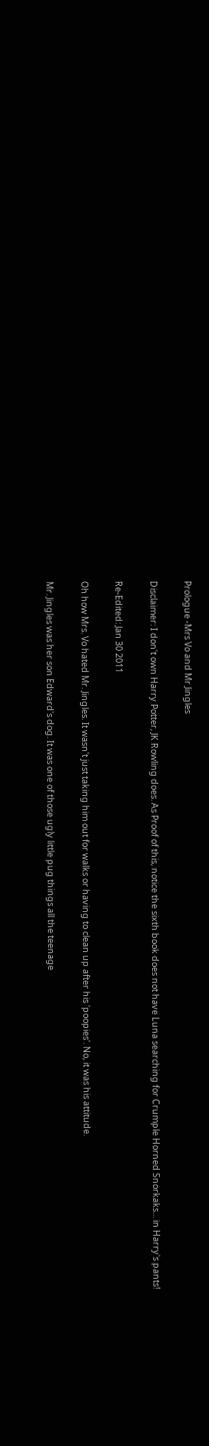Prologue -Mrs Vo and Mr Jingles

Disclaimer: I don't own Harry Potter, JK Rowling does. As Proof of this, notice the sixth book does not have Luna searching for Crumple Horned Snorkaks... in Harry's pants!

Re-Edited: Jan 30 2011

Oh how Mrs. Vo hated Mr. Jingles. It wasn't just taking him out for walks or having to clean up after his 'poopies'. No, it was his attitude.

Mr. Jingles was her son Edward's dog. It was one of those ugly little pug things all the teenage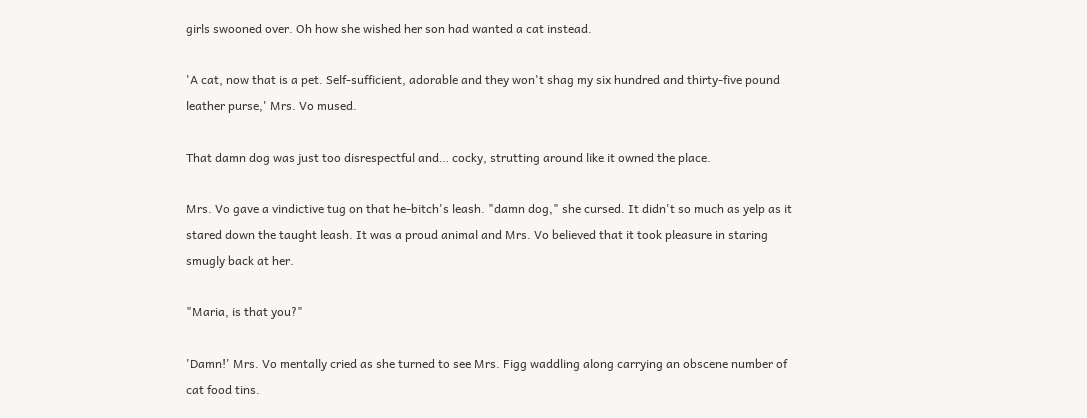girls swooned over. Oh how she wished her son had wanted a cat instead.

'A cat, now that is a pet. Self-sufficient, adorable and they won't shag my six hundred and thirty-five pound leather purse,' Mrs. Vo mused.

That damn dog was just too disrespectful and… cocky, strutting around like it owned the place.

Mrs. Vo gave a vindictive tug on that he-bitch's leash. "damn dog," she cursed. It didn't so much as yelp as it stared down the taught leash. It was a proud animal and Mrs. Vo believed that it took pleasure in staring smugly back at her.

"Maria, is that you?"

'Damn!' Mrs. Vo mentally cried as she turned to see Mrs. Figg waddling along carrying an obscene number of cat food tins.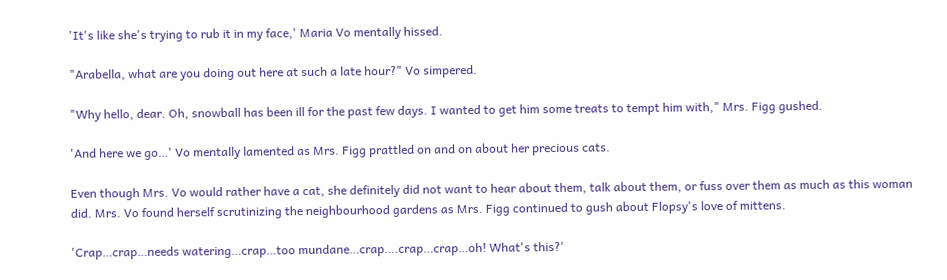'It's like she's trying to rub it in my face,' Maria Vo mentally hissed.

"Arabella, what are you doing out here at such a late hour?" Vo simpered.

"Why hello, dear. Oh, snowball has been ill for the past few days. I wanted to get him some treats to tempt him with," Mrs. Figg gushed.

'And here we go…' Vo mentally lamented as Mrs. Figg prattled on and on about her precious cats.

Even though Mrs. Vo would rather have a cat, she definitely did not want to hear about them, talk about them, or fuss over them as much as this woman did. Mrs. Vo found herself scrutinizing the neighbourhood gardens as Mrs. Figg continued to gush about Flopsy's love of mittens.

'Crap…crap…needs watering…crap…too mundane…crap….crap…crap…oh! What's this?'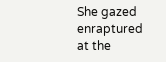She gazed enraptured at the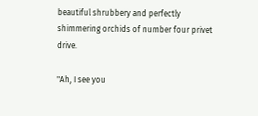beautiful shrubbery and perfectly shimmering orchids of number four privet drive.

"Ah, I see you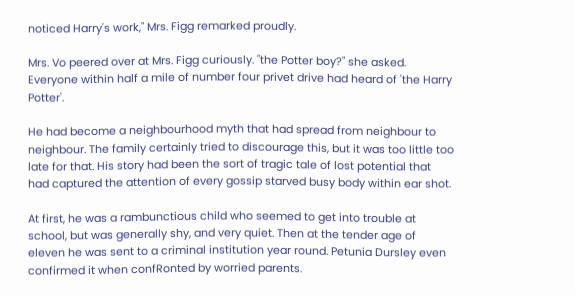noticed Harry's work," Mrs. Figg remarked proudly.

Mrs. Vo peered over at Mrs. Figg curiously. "the Potter boy?" she asked. Everyone within half a mile of number four privet drive had heard of 'the Harry Potter'.

He had become a neighbourhood myth that had spread from neighbour to neighbour. The family certainly tried to discourage this, but it was too little too late for that. His story had been the sort of tragic tale of lost potential that had captured the attention of every gossip starved busy body within ear shot.

At first, he was a rambunctious child who seemed to get into trouble at school, but was generally shy, and very quiet. Then at the tender age of eleven he was sent to a criminal institution year round. Petunia Dursley even confirmed it when confRonted by worried parents.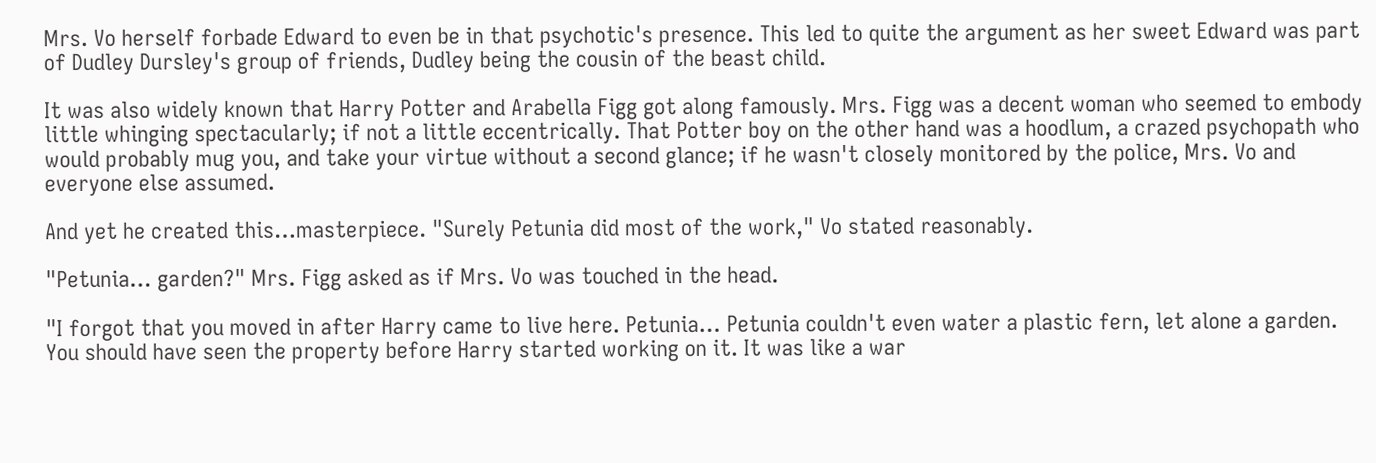Mrs. Vo herself forbade Edward to even be in that psychotic's presence. This led to quite the argument as her sweet Edward was part of Dudley Dursley's group of friends, Dudley being the cousin of the beast child.

It was also widely known that Harry Potter and Arabella Figg got along famously. Mrs. Figg was a decent woman who seemed to embody little whinging spectacularly; if not a little eccentrically. That Potter boy on the other hand was a hoodlum, a crazed psychopath who would probably mug you, and take your virtue without a second glance; if he wasn't closely monitored by the police, Mrs. Vo and everyone else assumed.

And yet he created this…masterpiece. "Surely Petunia did most of the work," Vo stated reasonably.

"Petunia… garden?" Mrs. Figg asked as if Mrs. Vo was touched in the head.

"I forgot that you moved in after Harry came to live here. Petunia… Petunia couldn't even water a plastic fern, let alone a garden. You should have seen the property before Harry started working on it. It was like a war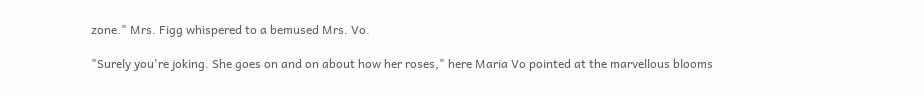zone." Mrs. Figg whispered to a bemused Mrs. Vo.

"Surely you're joking. She goes on and on about how her roses," here Maria Vo pointed at the marvellous blooms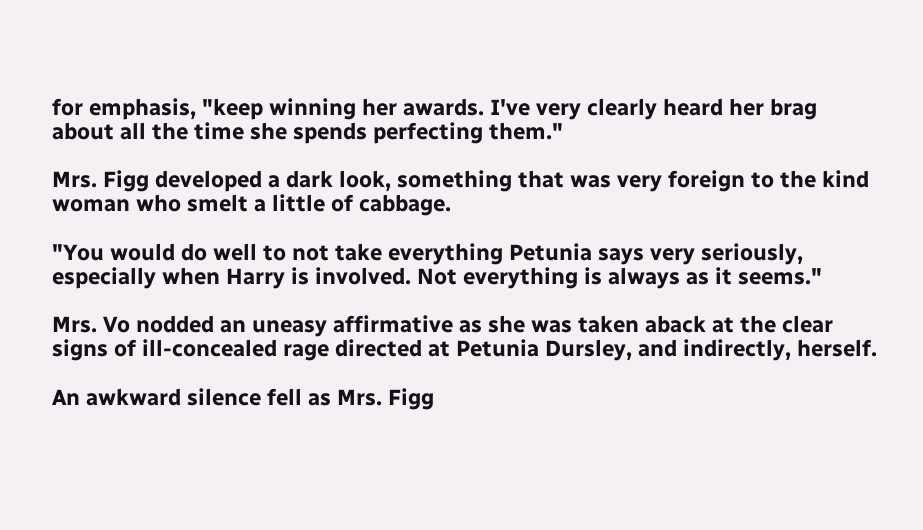for emphasis, "keep winning her awards. I've very clearly heard her brag about all the time she spends perfecting them."

Mrs. Figg developed a dark look, something that was very foreign to the kind woman who smelt a little of cabbage.

"You would do well to not take everything Petunia says very seriously, especially when Harry is involved. Not everything is always as it seems."

Mrs. Vo nodded an uneasy affirmative as she was taken aback at the clear signs of ill-concealed rage directed at Petunia Dursley, and indirectly, herself.

An awkward silence fell as Mrs. Figg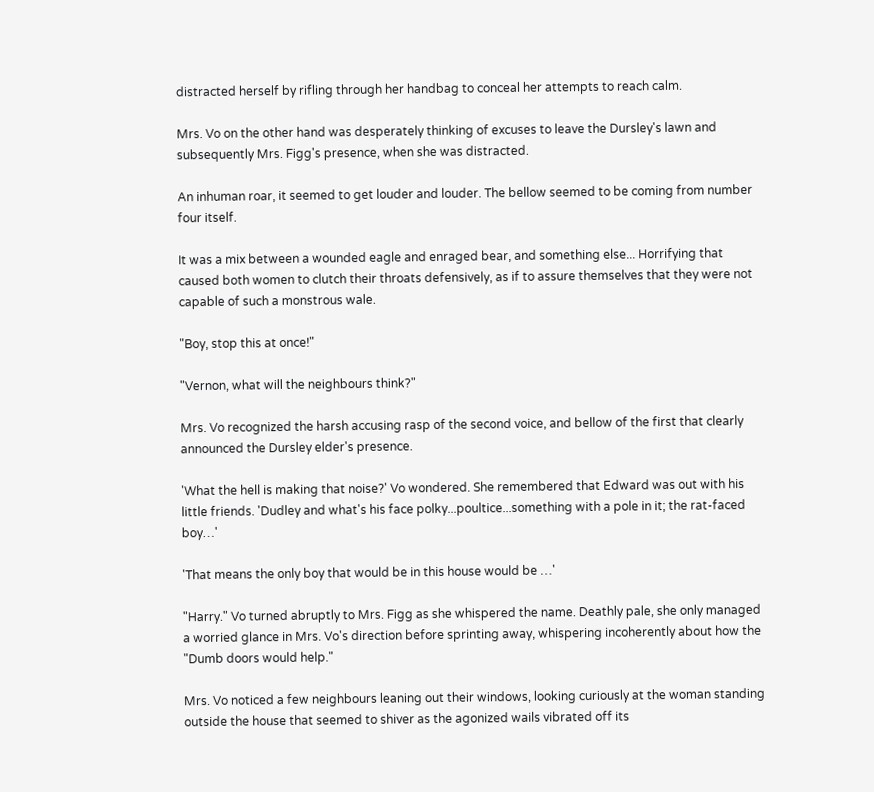distracted herself by rifling through her handbag to conceal her attempts to reach calm.

Mrs. Vo on the other hand was desperately thinking of excuses to leave the Dursley's lawn and subsequently Mrs. Figg's presence, when she was distracted.

An inhuman roar, it seemed to get louder and louder. The bellow seemed to be coming from number four itself.

It was a mix between a wounded eagle and enraged bear, and something else... Horrifying that caused both women to clutch their throats defensively, as if to assure themselves that they were not capable of such a monstrous wale.

"Boy, stop this at once!"

"Vernon, what will the neighbours think?"

Mrs. Vo recognized the harsh accusing rasp of the second voice, and bellow of the first that clearly announced the Dursley elder's presence.

'What the hell is making that noise?' Vo wondered. She remembered that Edward was out with his little friends. 'Dudley and what's his face polky...poultice...something with a pole in it; the rat-faced boy…'

'That means the only boy that would be in this house would be …'

"Harry." Vo turned abruptly to Mrs. Figg as she whispered the name. Deathly pale, she only managed a worried glance in Mrs. Vo's direction before sprinting away, whispering incoherently about how the "Dumb doors would help."

Mrs. Vo noticed a few neighbours leaning out their windows, looking curiously at the woman standing outside the house that seemed to shiver as the agonized wails vibrated off its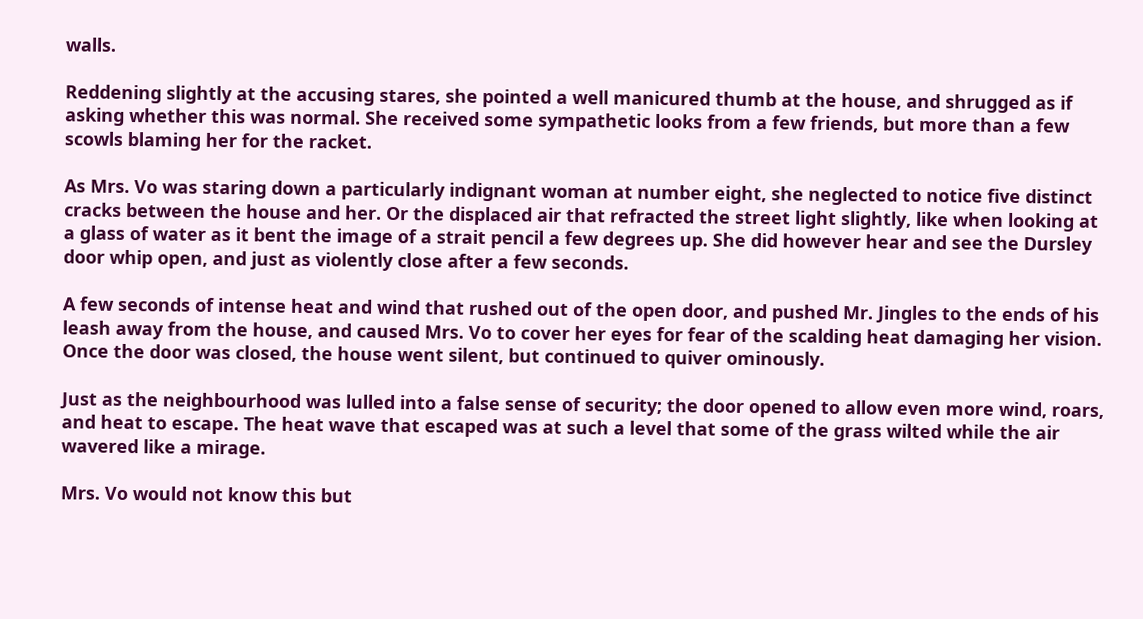walls.

Reddening slightly at the accusing stares, she pointed a well manicured thumb at the house, and shrugged as if asking whether this was normal. She received some sympathetic looks from a few friends, but more than a few scowls blaming her for the racket.

As Mrs. Vo was staring down a particularly indignant woman at number eight, she neglected to notice five distinct cracks between the house and her. Or the displaced air that refracted the street light slightly, like when looking at a glass of water as it bent the image of a strait pencil a few degrees up. She did however hear and see the Dursley door whip open, and just as violently close after a few seconds.

A few seconds of intense heat and wind that rushed out of the open door, and pushed Mr. Jingles to the ends of his leash away from the house, and caused Mrs. Vo to cover her eyes for fear of the scalding heat damaging her vision. Once the door was closed, the house went silent, but continued to quiver ominously.

Just as the neighbourhood was lulled into a false sense of security; the door opened to allow even more wind, roars, and heat to escape. The heat wave that escaped was at such a level that some of the grass wilted while the air wavered like a mirage.

Mrs. Vo would not know this but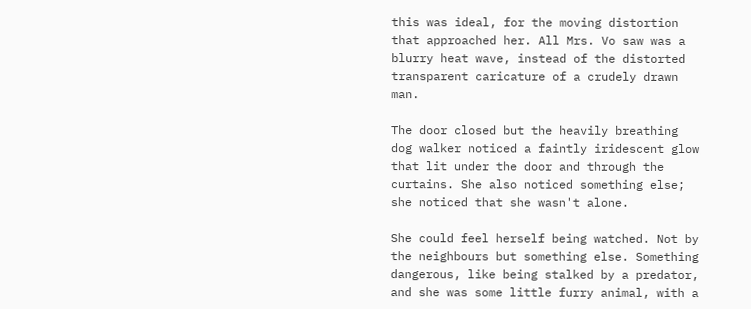this was ideal, for the moving distortion that approached her. All Mrs. Vo saw was a blurry heat wave, instead of the distorted transparent caricature of a crudely drawn man.

The door closed but the heavily breathing dog walker noticed a faintly iridescent glow that lit under the door and through the curtains. She also noticed something else; she noticed that she wasn't alone.

She could feel herself being watched. Not by the neighbours but something else. Something dangerous, like being stalked by a predator, and she was some little furry animal, with a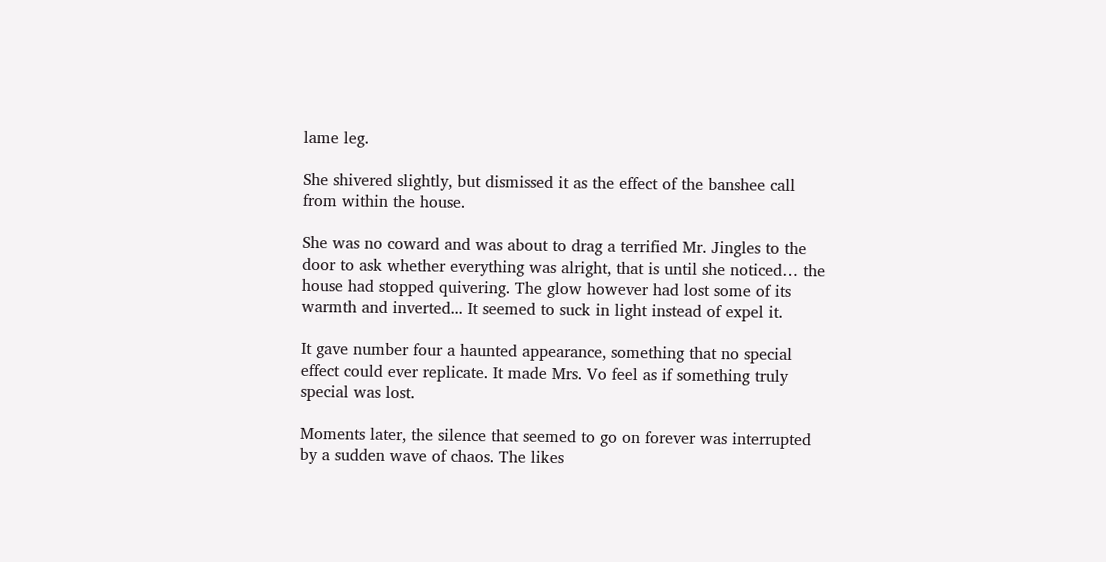lame leg.

She shivered slightly, but dismissed it as the effect of the banshee call from within the house.

She was no coward and was about to drag a terrified Mr. Jingles to the door to ask whether everything was alright, that is until she noticed… the house had stopped quivering. The glow however had lost some of its warmth and inverted... It seemed to suck in light instead of expel it.

It gave number four a haunted appearance, something that no special effect could ever replicate. It made Mrs. Vo feel as if something truly special was lost.

Moments later, the silence that seemed to go on forever was interrupted by a sudden wave of chaos. The likes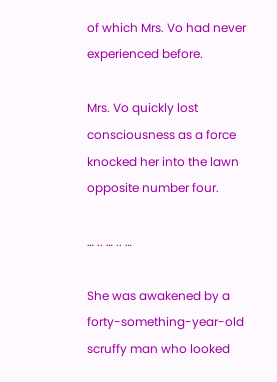of which Mrs. Vo had never experienced before.

Mrs. Vo quickly lost consciousness as a force knocked her into the lawn opposite number four.

… .. … .. …

She was awakened by a forty-something-year-old scruffy man who looked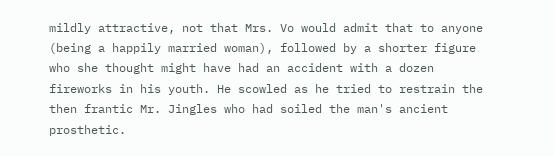mildly attractive, not that Mrs. Vo would admit that to anyone (being a happily married woman), followed by a shorter figure who she thought might have had an accident with a dozen fireworks in his youth. He scowled as he tried to restrain the then frantic Mr. Jingles who had soiled the man's ancient prosthetic.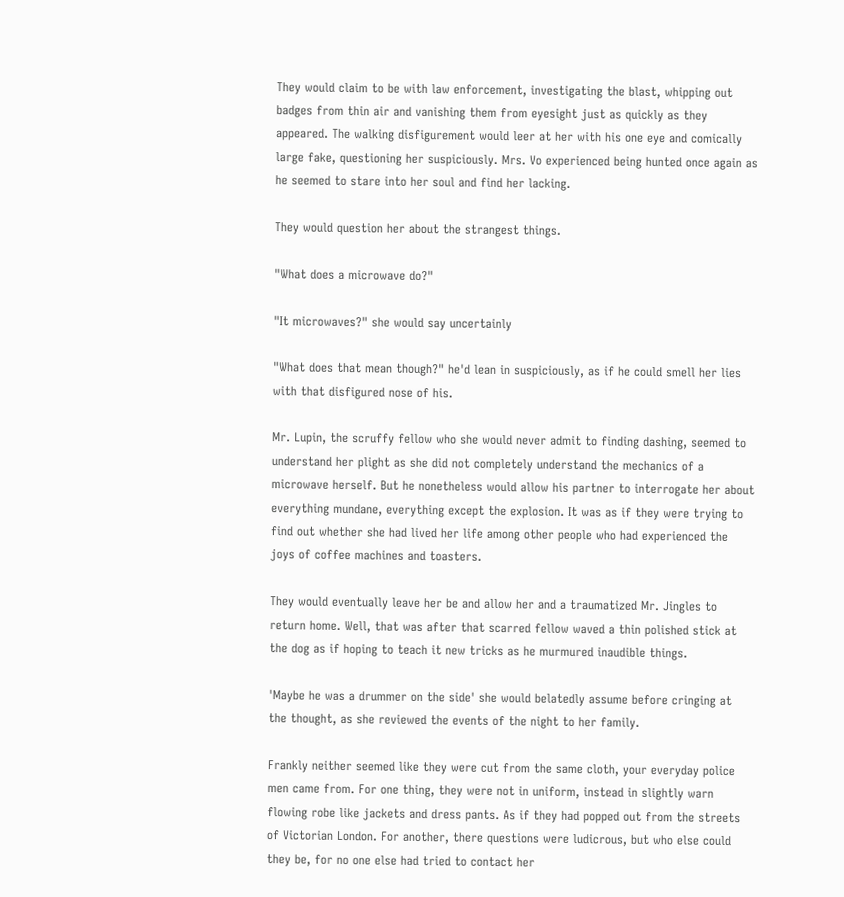They would claim to be with law enforcement, investigating the blast, whipping out badges from thin air and vanishing them from eyesight just as quickly as they appeared. The walking disfigurement would leer at her with his one eye and comically large fake, questioning her suspiciously. Mrs. Vo experienced being hunted once again as he seemed to stare into her soul and find her lacking.

They would question her about the strangest things.

"What does a microwave do?"

"It microwaves?" she would say uncertainly

"What does that mean though?" he'd lean in suspiciously, as if he could smell her lies with that disfigured nose of his.

Mr. Lupin, the scruffy fellow who she would never admit to finding dashing, seemed to understand her plight as she did not completely understand the mechanics of a microwave herself. But he nonetheless would allow his partner to interrogate her about everything mundane, everything except the explosion. It was as if they were trying to find out whether she had lived her life among other people who had experienced the joys of coffee machines and toasters.

They would eventually leave her be and allow her and a traumatized Mr. Jingles to return home. Well, that was after that scarred fellow waved a thin polished stick at the dog as if hoping to teach it new tricks as he murmured inaudible things.

'Maybe he was a drummer on the side' she would belatedly assume before cringing at the thought, as she reviewed the events of the night to her family.

Frankly neither seemed like they were cut from the same cloth, your everyday police men came from. For one thing, they were not in uniform, instead in slightly warn flowing robe like jackets and dress pants. As if they had popped out from the streets of Victorian London. For another, there questions were ludicrous, but who else could they be, for no one else had tried to contact her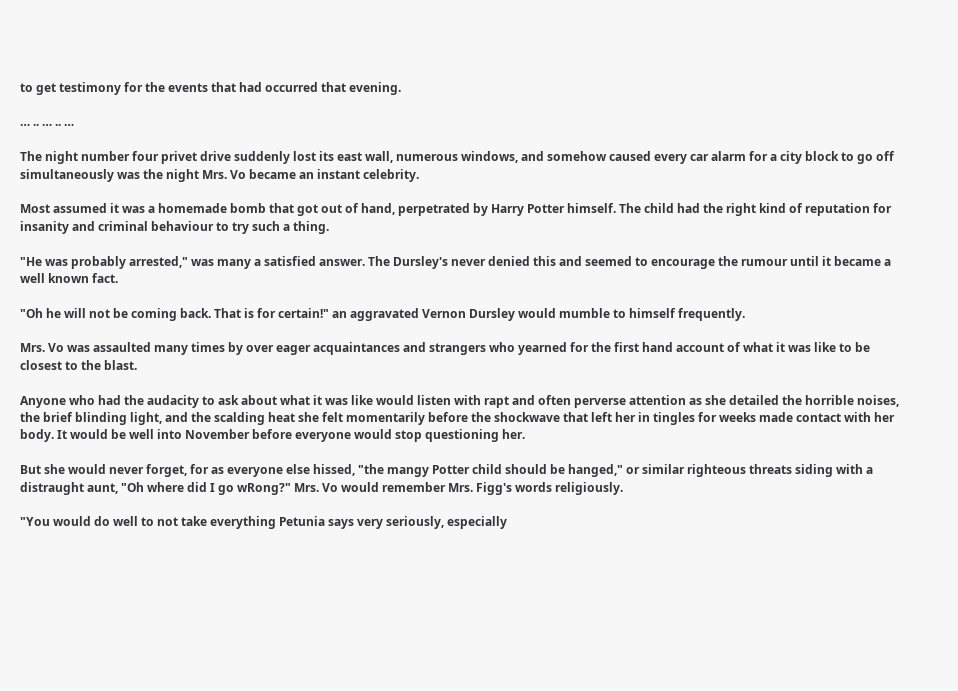to get testimony for the events that had occurred that evening.

… .. … .. …

The night number four privet drive suddenly lost its east wall, numerous windows, and somehow caused every car alarm for a city block to go off simultaneously was the night Mrs. Vo became an instant celebrity.

Most assumed it was a homemade bomb that got out of hand, perpetrated by Harry Potter himself. The child had the right kind of reputation for insanity and criminal behaviour to try such a thing.

"He was probably arrested," was many a satisfied answer. The Dursley's never denied this and seemed to encourage the rumour until it became a well known fact.

"Oh he will not be coming back. That is for certain!" an aggravated Vernon Dursley would mumble to himself frequently.

Mrs. Vo was assaulted many times by over eager acquaintances and strangers who yearned for the first hand account of what it was like to be closest to the blast.

Anyone who had the audacity to ask about what it was like would listen with rapt and often perverse attention as she detailed the horrible noises, the brief blinding light, and the scalding heat she felt momentarily before the shockwave that left her in tingles for weeks made contact with her body. It would be well into November before everyone would stop questioning her.

But she would never forget, for as everyone else hissed, "the mangy Potter child should be hanged," or similar righteous threats siding with a distraught aunt, "Oh where did I go wRong?" Mrs. Vo would remember Mrs. Figg's words religiously.

"You would do well to not take everything Petunia says very seriously, especially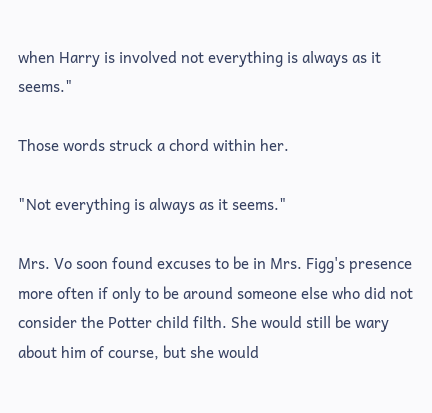when Harry is involved not everything is always as it seems."

Those words struck a chord within her.

"Not everything is always as it seems."

Mrs. Vo soon found excuses to be in Mrs. Figg's presence more often if only to be around someone else who did not consider the Potter child filth. She would still be wary about him of course, but she would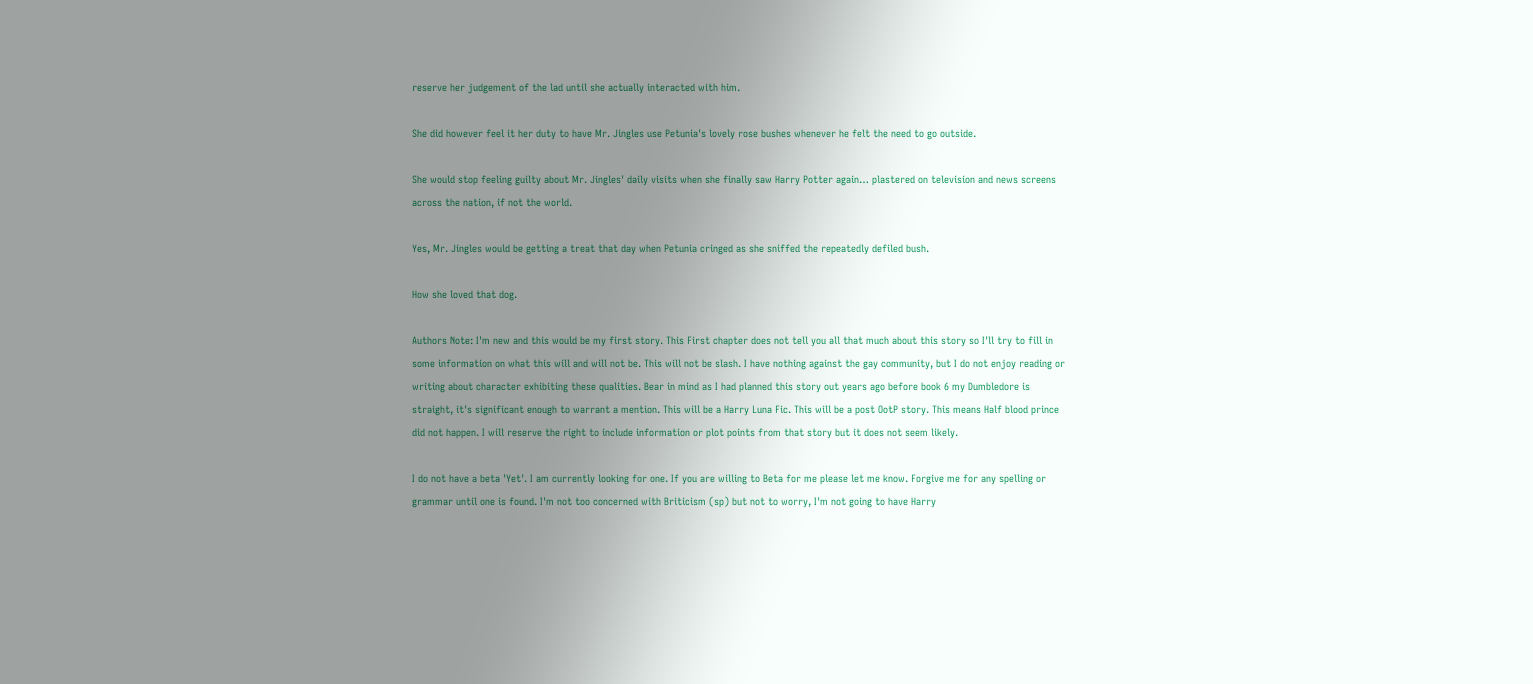reserve her judgement of the lad until she actually interacted with him.

She did however feel it her duty to have Mr. Jingles use Petunia's lovely rose bushes whenever he felt the need to go outside.

She would stop feeling guilty about Mr. Jingles' daily visits when she finally saw Harry Potter again… plastered on television and news screens across the nation, if not the world.

Yes, Mr. Jingles would be getting a treat that day when Petunia cringed as she sniffed the repeatedly defiled bush.

How she loved that dog.

Authors Note: I'm new and this would be my first story. This First chapter does not tell you all that much about this story so I'll try to fill in some information on what this will and will not be. This will not be slash. I have nothing against the gay community, but I do not enjoy reading or writing about character exhibiting these qualities. Bear in mind as I had planned this story out years ago before book 6 my Dumbledore is straight, it's significant enough to warrant a mention. This will be a Harry Luna Fic. This will be a post OotP story. This means Half blood prince did not happen. I will reserve the right to include information or plot points from that story but it does not seem likely.

I do not have a beta 'Yet'. I am currently looking for one. If you are willing to Beta for me please let me know. Forgive me for any spelling or grammar until one is found. I'm not too concerned with Briticism (sp) but not to worry, I'm not going to have Harry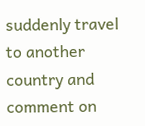suddenly travel to another country and comment on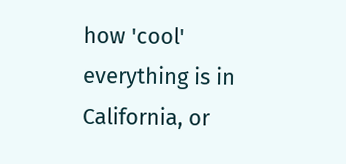how 'cool' everything is in California, or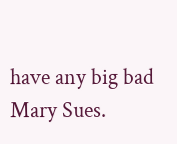have any big bad Mary Sues.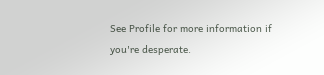See Profile for more information if you're desperate.